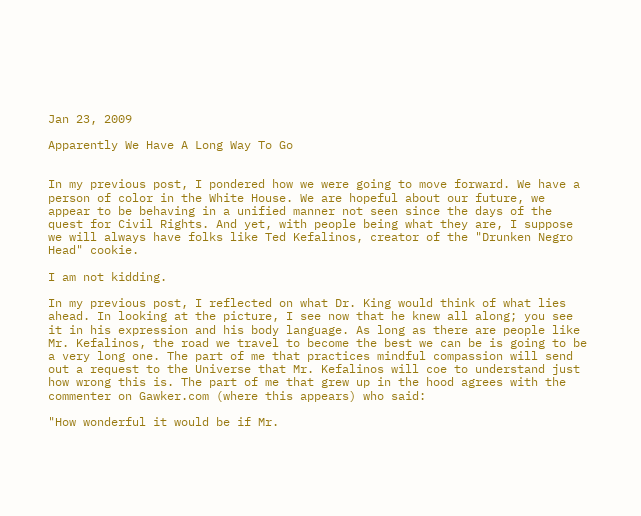Jan 23, 2009

Apparently We Have A Long Way To Go


In my previous post, I pondered how we were going to move forward. We have a person of color in the White House. We are hopeful about our future, we appear to be behaving in a unified manner not seen since the days of the quest for Civil Rights. And yet, with people being what they are, I suppose we will always have folks like Ted Kefalinos, creator of the "Drunken Negro Head" cookie.

I am not kidding.

In my previous post, I reflected on what Dr. King would think of what lies ahead. In looking at the picture, I see now that he knew all along; you see it in his expression and his body language. As long as there are people like Mr. Kefalinos, the road we travel to become the best we can be is going to be a very long one. The part of me that practices mindful compassion will send out a request to the Universe that Mr. Kefalinos will coe to understand just how wrong this is. The part of me that grew up in the hood agrees with the commenter on Gawker.com (where this appears) who said:

"How wonderful it would be if Mr.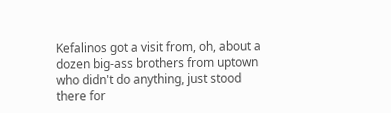Kefalinos got a visit from, oh, about a dozen big-ass brothers from uptown who didn't do anything, just stood there for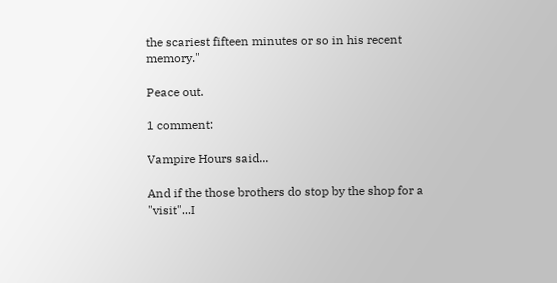the scariest fifteen minutes or so in his recent memory."

Peace out.

1 comment:

Vampire Hours said...

And if the those brothers do stop by the shop for a "visit"...I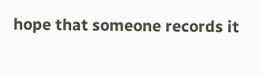hope that someone records it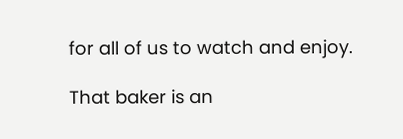for all of us to watch and enjoy.

That baker is an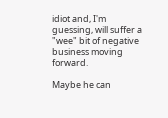idiot and, I'm guessing, will suffer a "wee" bit of negative business moving forward.

Maybe he can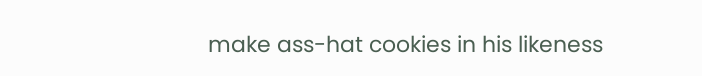make ass-hat cookies in his likeness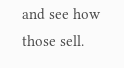and see how those sell.